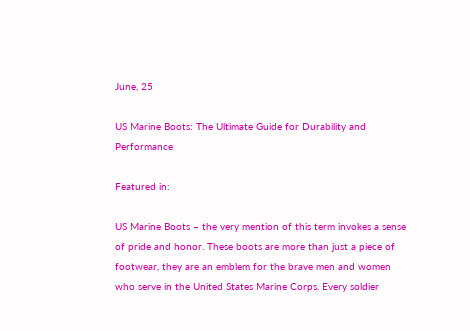June, 25

US Marine Boots: The Ultimate Guide for Durability and Performance

Featured in:

US Marine Boots – the very mention of this term invokes a sense of pride and honor. These boots are more than just a piece of footwear, they are an emblem for the brave men and women who serve in the United States Marine Corps. Every soldier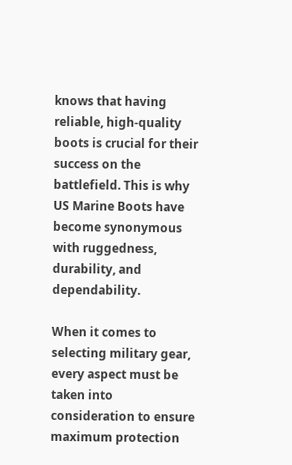knows that having reliable, high-quality boots is crucial for their success on the battlefield. This is why US Marine Boots have become synonymous with ruggedness, durability, and dependability.

When it comes to selecting military gear, every aspect must be taken into consideration to ensure maximum protection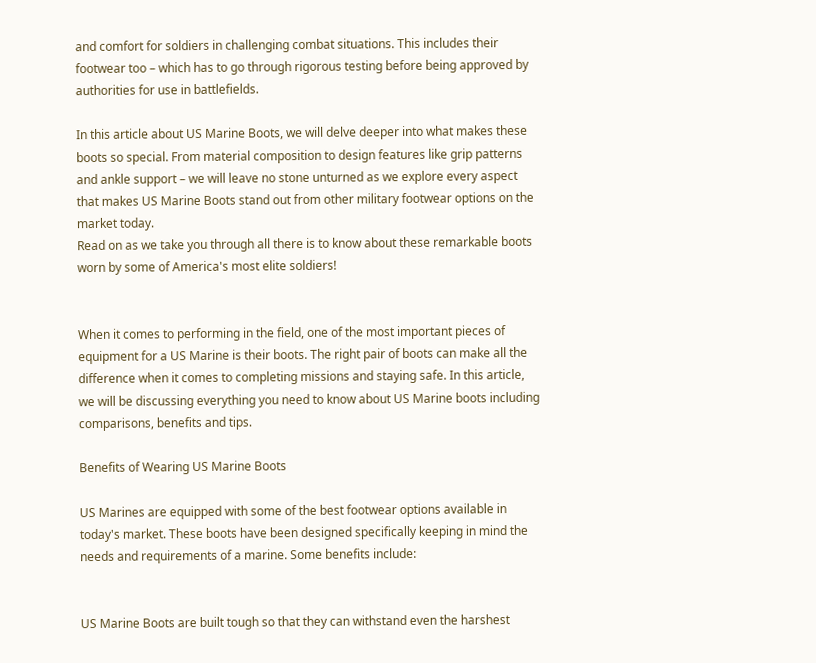and comfort for soldiers in challenging combat situations. This includes their footwear too – which has to go through rigorous testing before being approved by authorities for use in battlefields.

In this article about US Marine Boots, we will delve deeper into what makes these boots so special. From material composition to design features like grip patterns and ankle support – we will leave no stone unturned as we explore every aspect that makes US Marine Boots stand out from other military footwear options on the market today.
Read on as we take you through all there is to know about these remarkable boots worn by some of America's most elite soldiers!


When it comes to performing in the field, one of the most important pieces of equipment for a US Marine is their boots. The right pair of boots can make all the difference when it comes to completing missions and staying safe. In this article, we will be discussing everything you need to know about US Marine boots including comparisons, benefits and tips.

Benefits of Wearing US Marine Boots

US Marines are equipped with some of the best footwear options available in today's market. These boots have been designed specifically keeping in mind the needs and requirements of a marine. Some benefits include:


US Marine Boots are built tough so that they can withstand even the harshest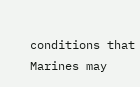conditions that Marines may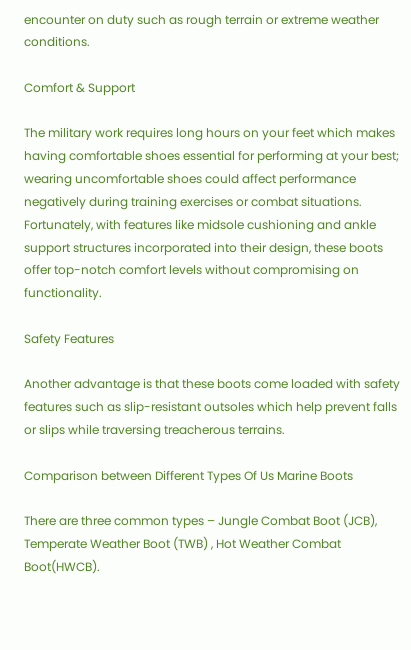encounter on duty such as rough terrain or extreme weather conditions.

Comfort & Support

The military work requires long hours on your feet which makes having comfortable shoes essential for performing at your best; wearing uncomfortable shoes could affect performance negatively during training exercises or combat situations. Fortunately, with features like midsole cushioning and ankle support structures incorporated into their design, these boots offer top-notch comfort levels without compromising on functionality.

Safety Features

Another advantage is that these boots come loaded with safety features such as slip-resistant outsoles which help prevent falls or slips while traversing treacherous terrains.

Comparison between Different Types Of Us Marine Boots

There are three common types – Jungle Combat Boot (JCB), Temperate Weather Boot (TWB) , Hot Weather Combat Boot(HWCB).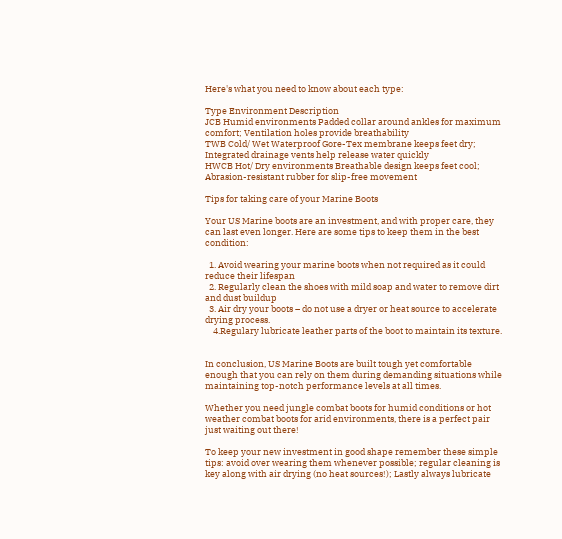Here's what you need to know about each type:

Type Environment Description
JCB Humid environments Padded collar around ankles for maximum comfort; Ventilation holes provide breathability
TWB Cold/ Wet Waterproof Gore-Tex membrane keeps feet dry; Integrated drainage vents help release water quickly
HWCB Hot/ Dry environments Breathable design keeps feet cool; Abrasion-resistant rubber for slip-free movement

Tips for taking care of your Marine Boots

Your US Marine boots are an investment, and with proper care, they can last even longer. Here are some tips to keep them in the best condition:

  1. Avoid wearing your marine boots when not required as it could reduce their lifespan
  2. Regularly clean the shoes with mild soap and water to remove dirt and dust buildup
  3. Air dry your boots – do not use a dryer or heat source to accelerate drying process.
    4.Regulary lubricate leather parts of the boot to maintain its texture.


In conclusion, US Marine Boots are built tough yet comfortable enough that you can rely on them during demanding situations while maintaining top-notch performance levels at all times.

Whether you need jungle combat boots for humid conditions or hot weather combat boots for arid environments, there is a perfect pair just waiting out there!

To keep your new investment in good shape remember these simple tips: avoid over wearing them whenever possible; regular cleaning is key along with air drying (no heat sources!); Lastly always lubricate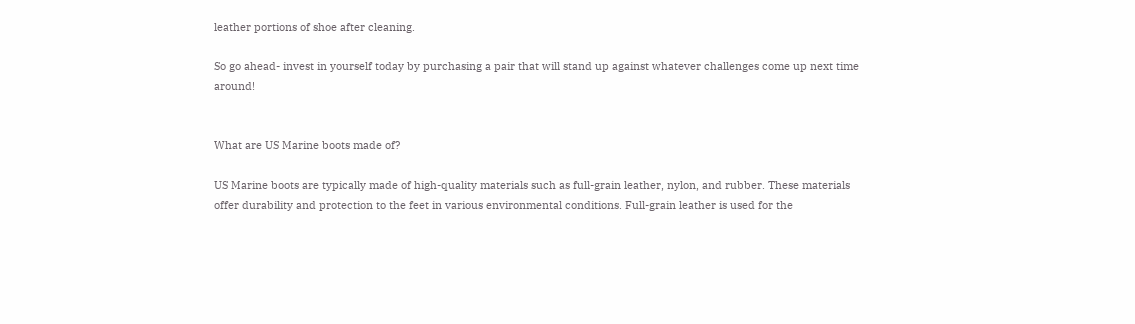leather portions of shoe after cleaning.

So go ahead- invest in yourself today by purchasing a pair that will stand up against whatever challenges come up next time around!


What are US Marine boots made of?

US Marine boots are typically made of high-quality materials such as full-grain leather, nylon, and rubber. These materials offer durability and protection to the feet in various environmental conditions. Full-grain leather is used for the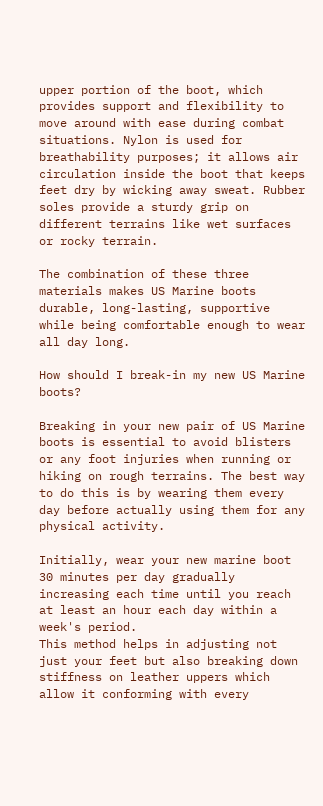upper portion of the boot, which provides support and flexibility to move around with ease during combat situations. Nylon is used for breathability purposes; it allows air circulation inside the boot that keeps feet dry by wicking away sweat. Rubber soles provide a sturdy grip on different terrains like wet surfaces or rocky terrain.

The combination of these three materials makes US Marine boots durable, long-lasting, supportive while being comfortable enough to wear all day long.

How should I break-in my new US Marine boots?

Breaking in your new pair of US Marine boots is essential to avoid blisters or any foot injuries when running or hiking on rough terrains. The best way to do this is by wearing them every day before actually using them for any physical activity.

Initially, wear your new marine boot 30 minutes per day gradually increasing each time until you reach at least an hour each day within a week's period.
This method helps in adjusting not just your feet but also breaking down stiffness on leather uppers which allow it conforming with every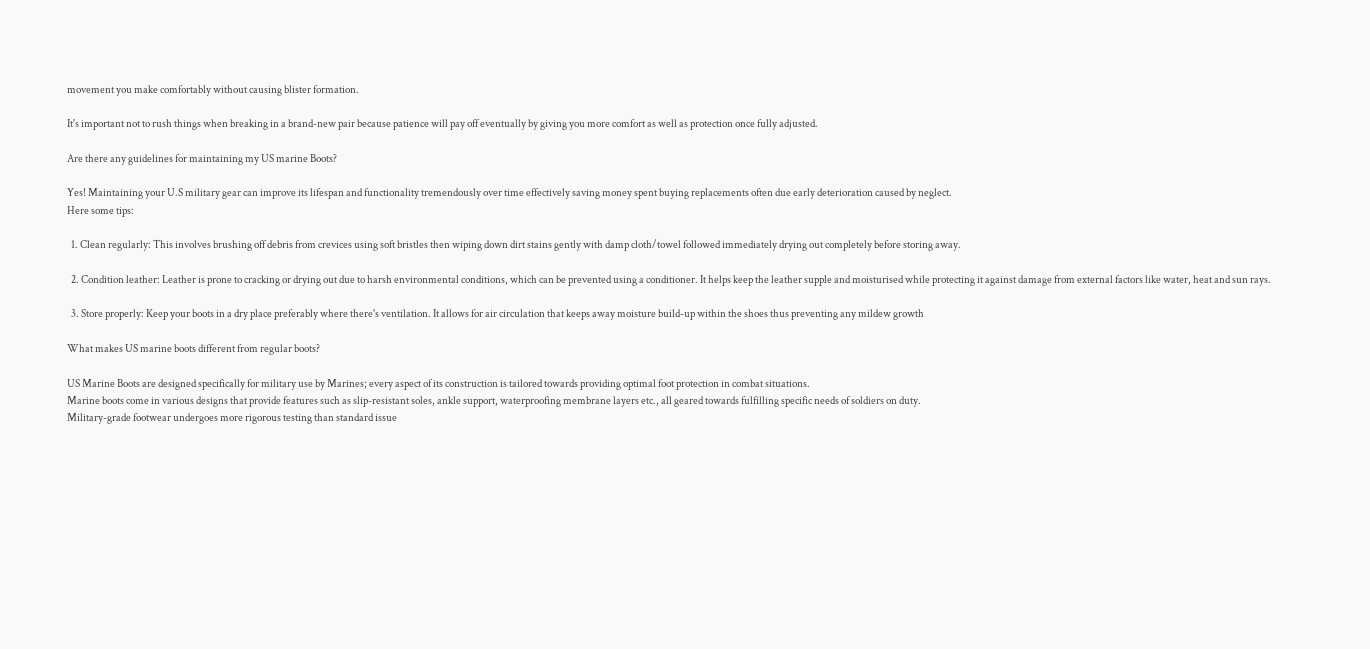movement you make comfortably without causing blister formation.

It's important not to rush things when breaking in a brand-new pair because patience will pay off eventually by giving you more comfort as well as protection once fully adjusted.

Are there any guidelines for maintaining my US marine Boots?

Yes! Maintaining your U.S military gear can improve its lifespan and functionality tremendously over time effectively saving money spent buying replacements often due early deterioration caused by neglect.
Here some tips:

  1. Clean regularly: This involves brushing off debris from crevices using soft bristles then wiping down dirt stains gently with damp cloth/towel followed immediately drying out completely before storing away.

  2. Condition leather: Leather is prone to cracking or drying out due to harsh environmental conditions, which can be prevented using a conditioner. It helps keep the leather supple and moisturised while protecting it against damage from external factors like water, heat and sun rays.

  3. Store properly: Keep your boots in a dry place preferably where there's ventilation. It allows for air circulation that keeps away moisture build-up within the shoes thus preventing any mildew growth

What makes US marine boots different from regular boots?

US Marine Boots are designed specifically for military use by Marines; every aspect of its construction is tailored towards providing optimal foot protection in combat situations.
Marine boots come in various designs that provide features such as slip-resistant soles, ankle support, waterproofing membrane layers etc., all geared towards fulfilling specific needs of soldiers on duty.
Military-grade footwear undergoes more rigorous testing than standard issue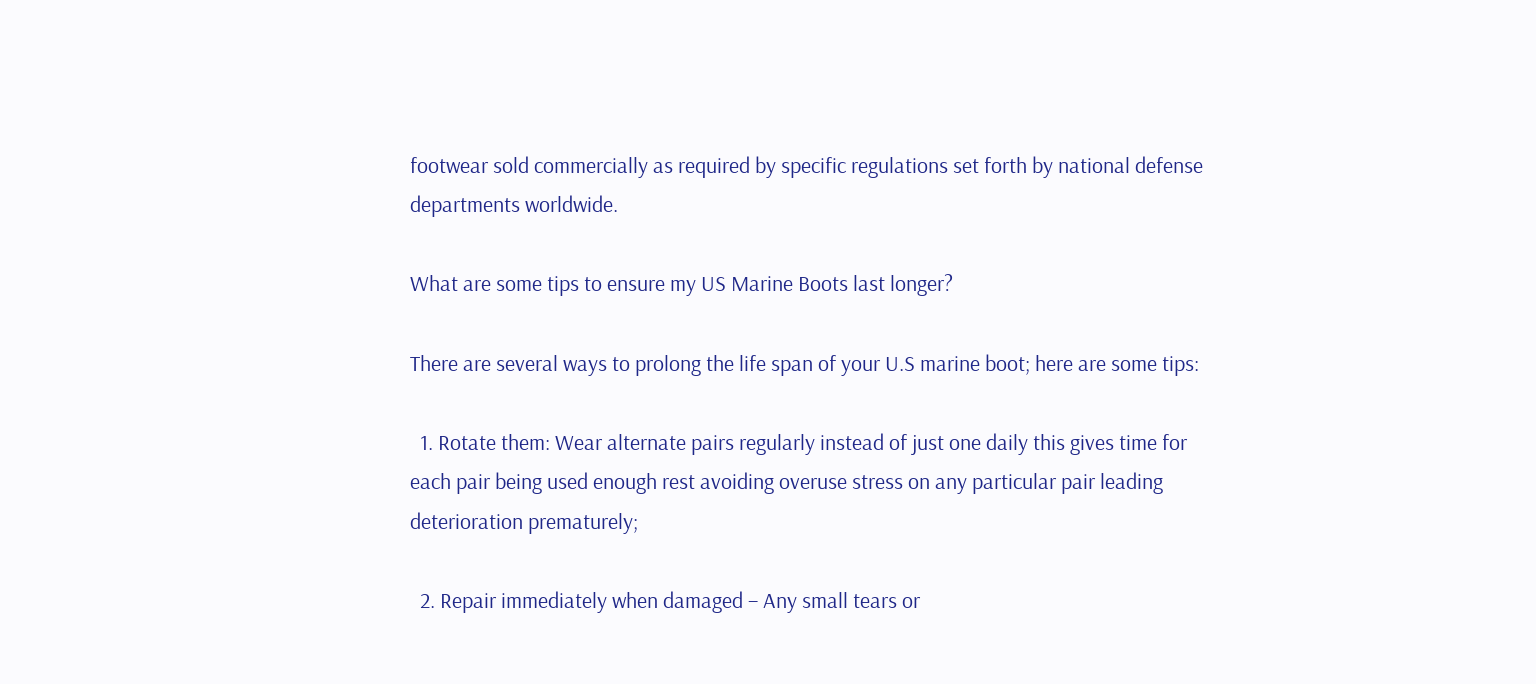footwear sold commercially as required by specific regulations set forth by national defense departments worldwide.

What are some tips to ensure my US Marine Boots last longer?

There are several ways to prolong the life span of your U.S marine boot; here are some tips:

  1. Rotate them: Wear alternate pairs regularly instead of just one daily this gives time for each pair being used enough rest avoiding overuse stress on any particular pair leading deterioration prematurely;

  2. Repair immediately when damaged – Any small tears or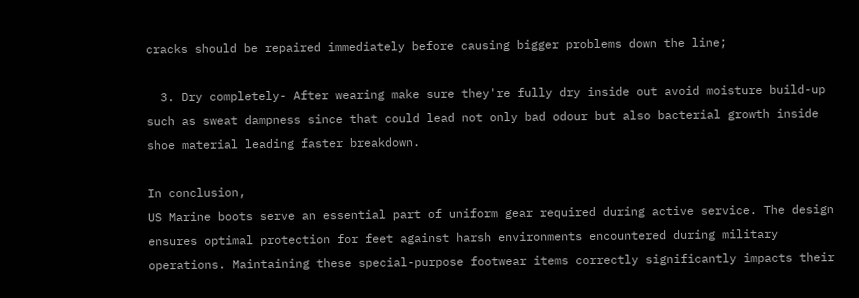cracks should be repaired immediately before causing bigger problems down the line;

  3. Dry completely- After wearing make sure they're fully dry inside out avoid moisture build-up such as sweat dampness since that could lead not only bad odour but also bacterial growth inside shoe material leading faster breakdown.

In conclusion,
US Marine boots serve an essential part of uniform gear required during active service. The design ensures optimal protection for feet against harsh environments encountered during military operations. Maintaining these special-purpose footwear items correctly significantly impacts their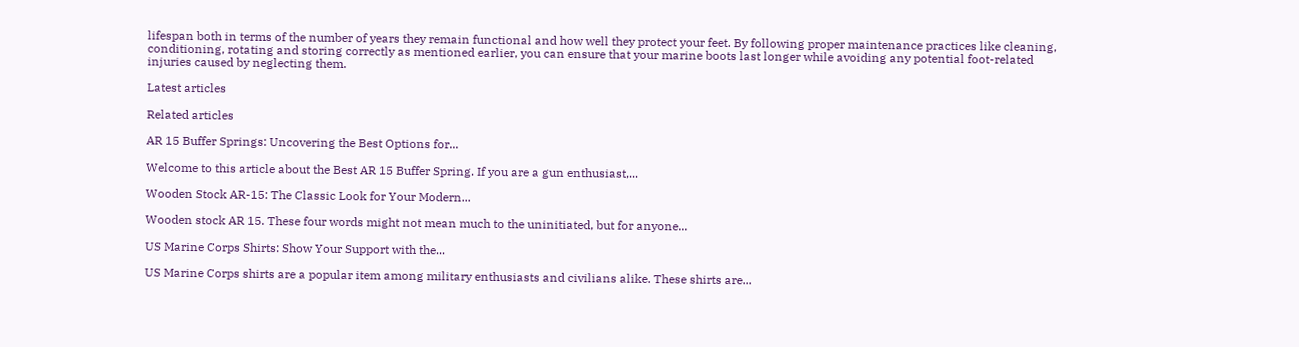lifespan both in terms of the number of years they remain functional and how well they protect your feet. By following proper maintenance practices like cleaning, conditioning, rotating and storing correctly as mentioned earlier, you can ensure that your marine boots last longer while avoiding any potential foot-related injuries caused by neglecting them.

Latest articles

Related articles

AR 15 Buffer Springs: Uncovering the Best Options for...

Welcome to this article about the Best AR 15 Buffer Spring. If you are a gun enthusiast,...

Wooden Stock AR-15: The Classic Look for Your Modern...

Wooden stock AR 15. These four words might not mean much to the uninitiated, but for anyone...

US Marine Corps Shirts: Show Your Support with the...

US Marine Corps shirts are a popular item among military enthusiasts and civilians alike. These shirts are...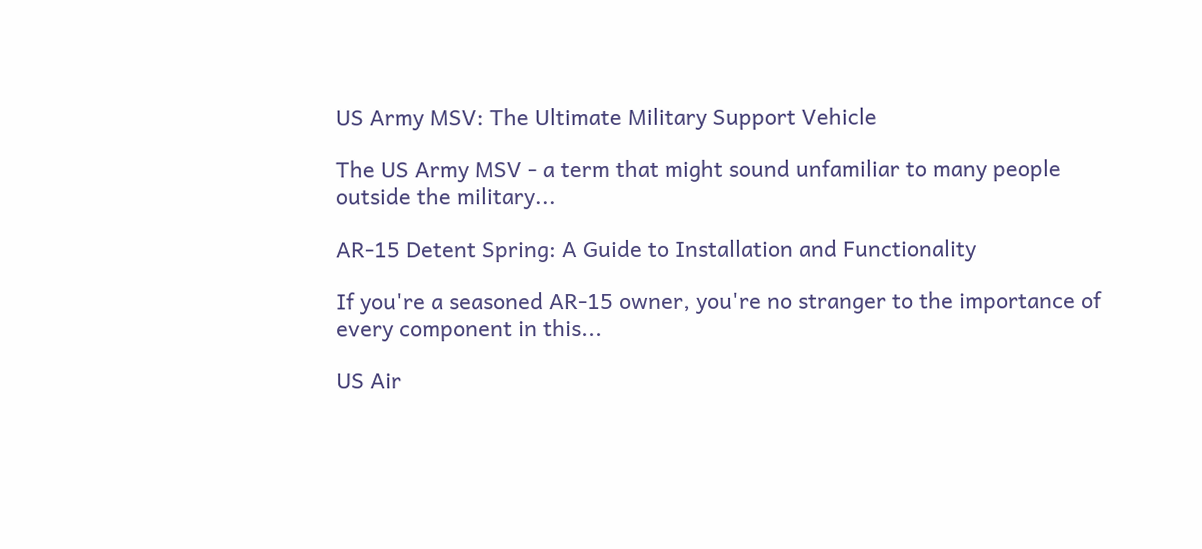US Army MSV: The Ultimate Military Support Vehicle

The US Army MSV - a term that might sound unfamiliar to many people outside the military...

AR-15 Detent Spring: A Guide to Installation and Functionality

If you're a seasoned AR-15 owner, you're no stranger to the importance of every component in this...

US Air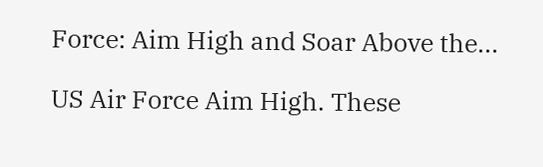Force: Aim High and Soar Above the...

US Air Force Aim High. These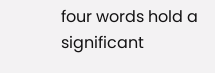four words hold a significant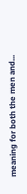meaning for both the men and...